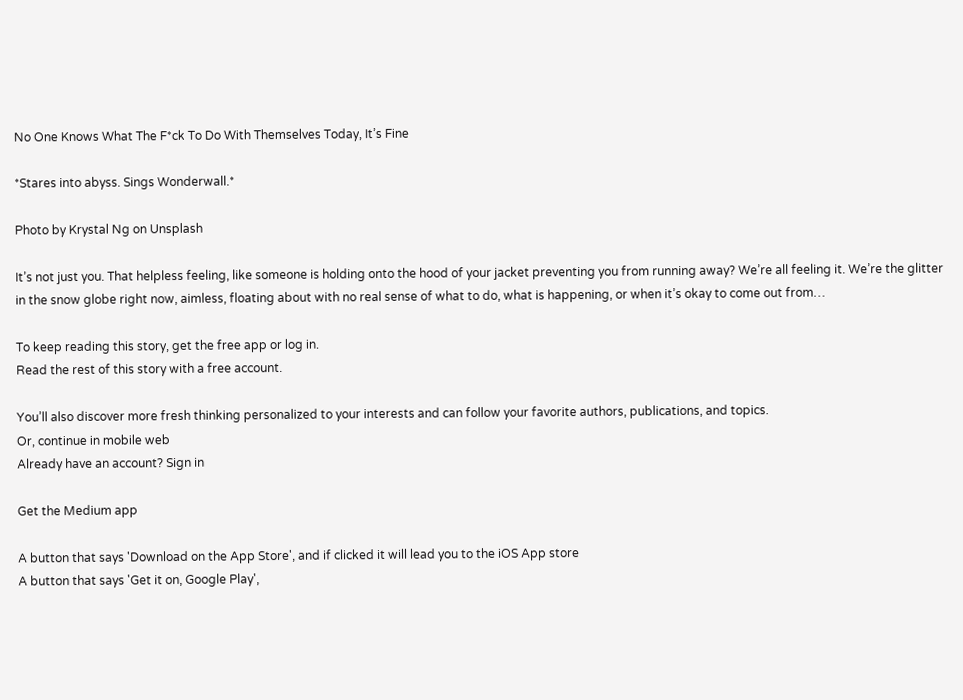No One Knows What The F*ck To Do With Themselves Today, It’s Fine

*Stares into abyss. Sings Wonderwall.*

Photo by Krystal Ng on Unsplash

It’s not just you. That helpless feeling, like someone is holding onto the hood of your jacket preventing you from running away? We’re all feeling it. We’re the glitter in the snow globe right now, aimless, floating about with no real sense of what to do, what is happening, or when it’s okay to come out from…

To keep reading this story, get the free app or log in.
Read the rest of this story with a free account.

You’ll also discover more fresh thinking personalized to your interests and can follow your favorite authors, publications, and topics.
Or, continue in mobile web
Already have an account? Sign in

Get the Medium app

A button that says 'Download on the App Store', and if clicked it will lead you to the iOS App store
A button that says 'Get it on, Google Play',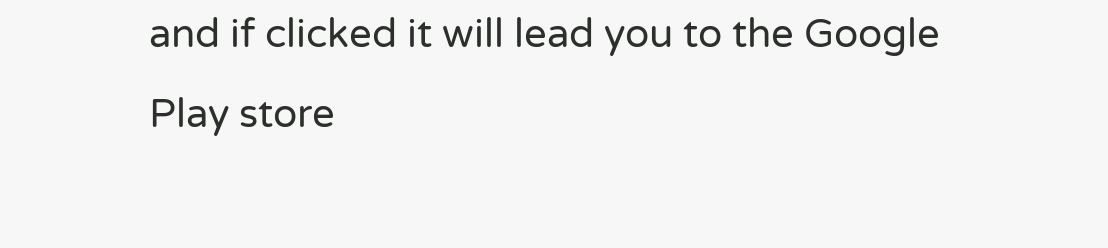and if clicked it will lead you to the Google Play store